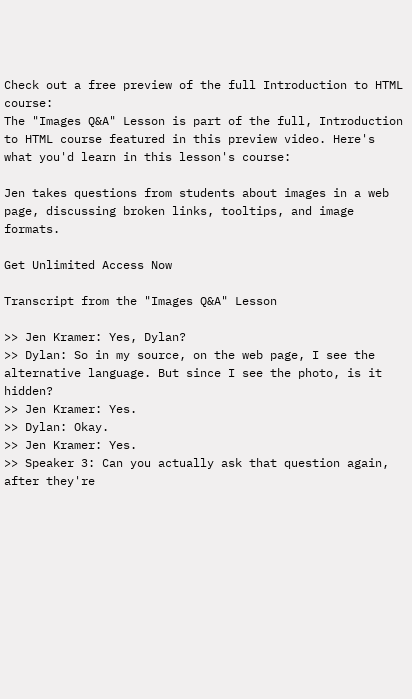Check out a free preview of the full Introduction to HTML course:
The "Images Q&A" Lesson is part of the full, Introduction to HTML course featured in this preview video. Here's what you'd learn in this lesson's course:

Jen takes questions from students about images in a web page, discussing broken links, tooltips, and image formats.

Get Unlimited Access Now

Transcript from the "Images Q&A" Lesson

>> Jen Kramer: Yes, Dylan?
>> Dylan: So in my source, on the web page, I see the alternative language. But since I see the photo, is it hidden?
>> Jen Kramer: Yes.
>> Dylan: Okay.
>> Jen Kramer: Yes.
>> Speaker 3: Can you actually ask that question again, after they're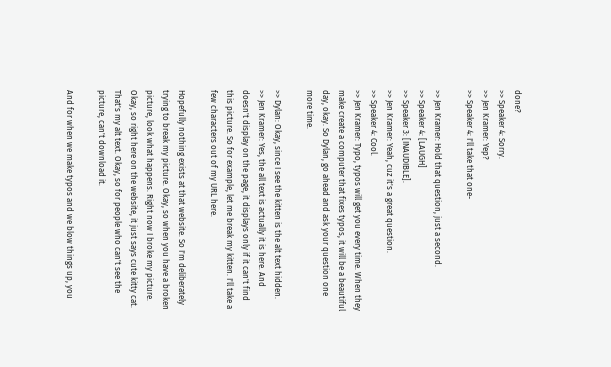done?
>> Speaker 4: Sorry.
>> Jen Kramer: Yep?
>> Speaker 4: I'll take that one-

>> Jen Kramer: Hold that question, just a second.
>> Speaker 4: [LAUGH]
>> Speaker 3: [INAUDIBLE].
>> Jen Kramer: Yeah, cuz it's a great question.
>> Speaker 4: Cool.
>> Jen Kramer: Typo, typos will get you every time. When they make create a computer that fixes typos, it will be a beautiful day, okay. So Dylan, go ahead and ask your question one more time.

>> Dylan: Okay, since I see the kitten is the alt text hidden.
>> Jen Kramer: Yes, the all text is actually it is here. And doesn't display on the page, it displays only if it can't find this picture. So for example, let me break my kitten. I'll take a few characters out of my URL here.

Hopefully nothing exists at that website. So I'm deliberately trying to break my picture. Okay, so when you have a broken picture, look what happens. Right now I broke my picture. Okay, so right here on the website, it just says cute kitty cat. That's my alt text. Okay, so for people who can't see the picture, can't download it.

And for when we make typos and we blow things up, you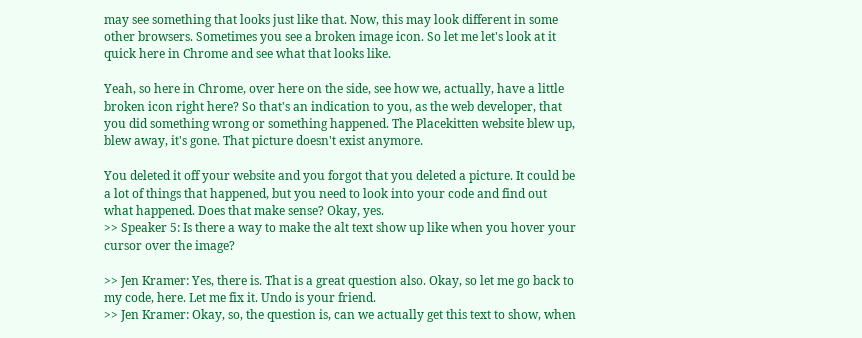may see something that looks just like that. Now, this may look different in some other browsers. Sometimes you see a broken image icon. So let me let's look at it quick here in Chrome and see what that looks like.

Yeah, so here in Chrome, over here on the side, see how we, actually, have a little broken icon right here? So that's an indication to you, as the web developer, that you did something wrong or something happened. The Placekitten website blew up, blew away, it's gone. That picture doesn't exist anymore.

You deleted it off your website and you forgot that you deleted a picture. It could be a lot of things that happened, but you need to look into your code and find out what happened. Does that make sense? Okay, yes.
>> Speaker 5: Is there a way to make the alt text show up like when you hover your cursor over the image?

>> Jen Kramer: Yes, there is. That is a great question also. Okay, so let me go back to my code, here. Let me fix it. Undo is your friend.
>> Jen Kramer: Okay, so, the question is, can we actually get this text to show, when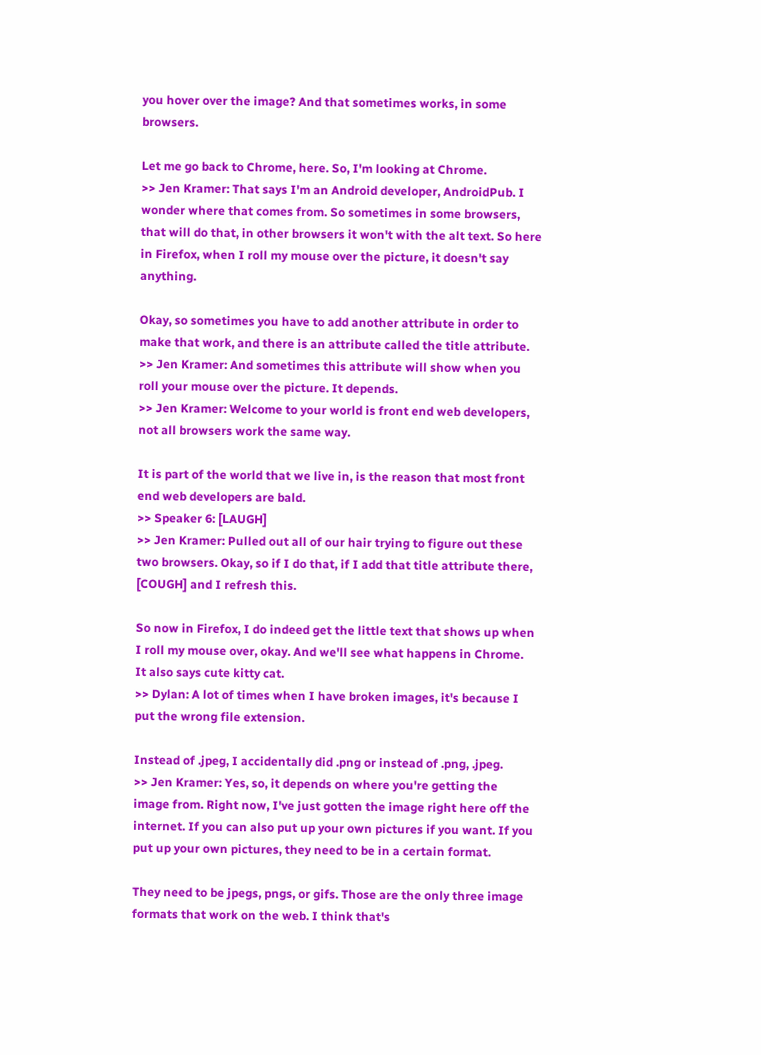you hover over the image? And that sometimes works, in some browsers.

Let me go back to Chrome, here. So, I'm looking at Chrome.
>> Jen Kramer: That says I'm an Android developer, AndroidPub. I wonder where that comes from. So sometimes in some browsers, that will do that, in other browsers it won't with the alt text. So here in Firefox, when I roll my mouse over the picture, it doesn't say anything.

Okay, so sometimes you have to add another attribute in order to make that work, and there is an attribute called the title attribute.
>> Jen Kramer: And sometimes this attribute will show when you roll your mouse over the picture. It depends.
>> Jen Kramer: Welcome to your world is front end web developers, not all browsers work the same way.

It is part of the world that we live in, is the reason that most front end web developers are bald.
>> Speaker 6: [LAUGH]
>> Jen Kramer: Pulled out all of our hair trying to figure out these two browsers. Okay, so if I do that, if I add that title attribute there, [COUGH] and I refresh this.

So now in Firefox, I do indeed get the little text that shows up when I roll my mouse over, okay. And we'll see what happens in Chrome. It also says cute kitty cat.
>> Dylan: A lot of times when I have broken images, it's because I put the wrong file extension.

Instead of .jpeg, I accidentally did .png or instead of .png, .jpeg.
>> Jen Kramer: Yes, so, it depends on where you're getting the image from. Right now, I've just gotten the image right here off the internet. If you can also put up your own pictures if you want. If you put up your own pictures, they need to be in a certain format.

They need to be jpegs, pngs, or gifs. Those are the only three image formats that work on the web. I think that's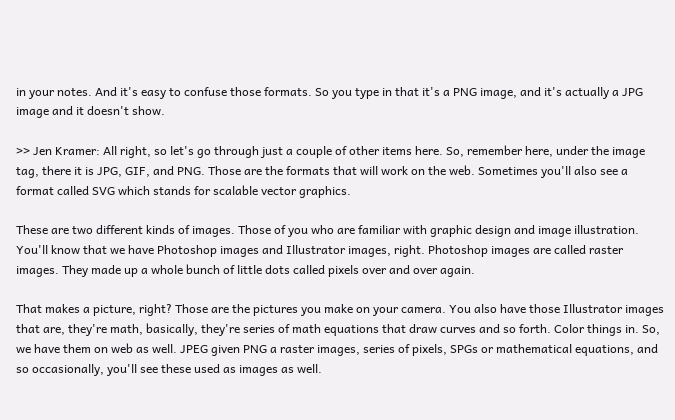in your notes. And it's easy to confuse those formats. So you type in that it's a PNG image, and it's actually a JPG image and it doesn't show.

>> Jen Kramer: All right, so let's go through just a couple of other items here. So, remember here, under the image tag, there it is JPG, GIF, and PNG. Those are the formats that will work on the web. Sometimes you'll also see a format called SVG which stands for scalable vector graphics.

These are two different kinds of images. Those of you who are familiar with graphic design and image illustration. You'll know that we have Photoshop images and Illustrator images, right. Photoshop images are called raster images. They made up a whole bunch of little dots called pixels over and over again.

That makes a picture, right? Those are the pictures you make on your camera. You also have those Illustrator images that are, they're math, basically, they're series of math equations that draw curves and so forth. Color things in. So, we have them on web as well. JPEG given PNG a raster images, series of pixels, SPGs or mathematical equations, and so occasionally, you'll see these used as images as well.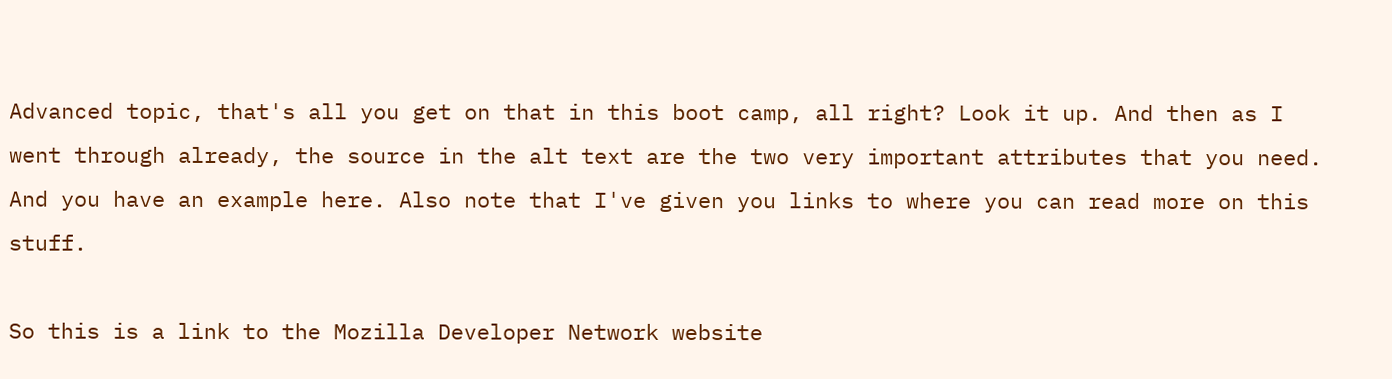Advanced topic, that's all you get on that in this boot camp, all right? Look it up. And then as I went through already, the source in the alt text are the two very important attributes that you need. And you have an example here. Also note that I've given you links to where you can read more on this stuff.

So this is a link to the Mozilla Developer Network website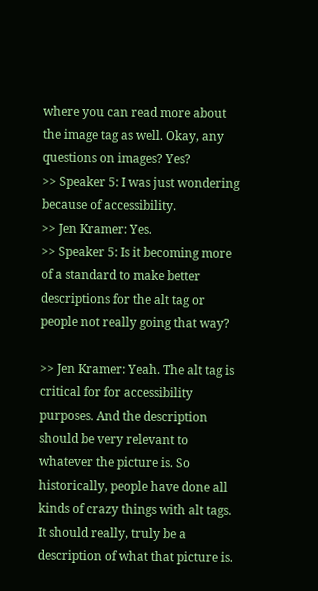where you can read more about the image tag as well. Okay, any questions on images? Yes?
>> Speaker 5: I was just wondering because of accessibility.
>> Jen Kramer: Yes.
>> Speaker 5: Is it becoming more of a standard to make better descriptions for the alt tag or people not really going that way?

>> Jen Kramer: Yeah. The alt tag is critical for for accessibility purposes. And the description should be very relevant to whatever the picture is. So historically, people have done all kinds of crazy things with alt tags. It should really, truly be a description of what that picture is.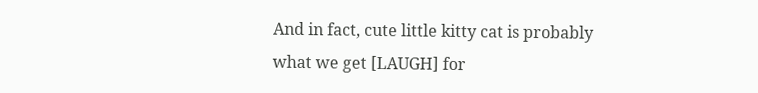And in fact, cute little kitty cat is probably what we get [LAUGH] for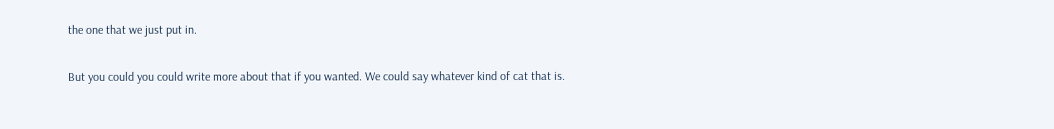the one that we just put in.

But you could you could write more about that if you wanted. We could say whatever kind of cat that is.